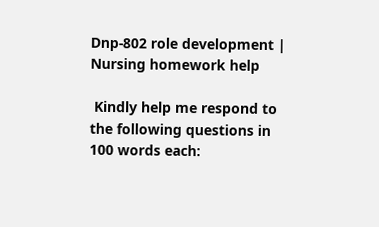Dnp-802 role development | Nursing homework help

 Kindly help me respond to the following questions in 100 words each: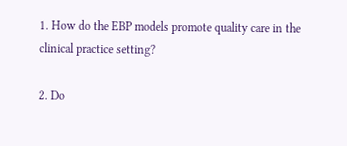1. How do the EBP models promote quality care in the clinical practice setting?

2. Do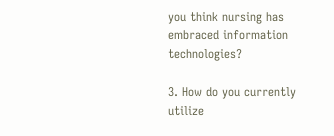you think nursing has embraced information technologies?

3. How do you currently utilize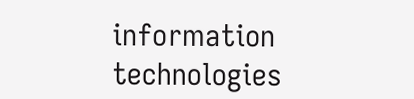information technologies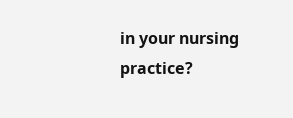in your nursing practice?